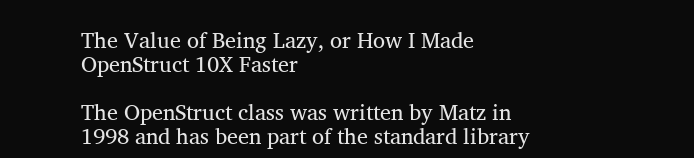The Value of Being Lazy, or How I Made OpenStruct 10X Faster

The OpenStruct class was written by Matz in 1998 and has been part of the standard library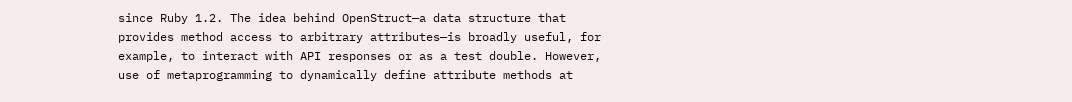since Ruby 1.2. The idea behind OpenStruct—a data structure that provides method access to arbitrary attributes—is broadly useful, for example, to interact with API responses or as a test double. However, use of metaprogramming to dynamically define attribute methods at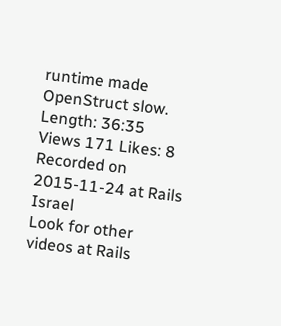runtime made OpenStruct slow.
Length: 36:35
Views 171 Likes: 8
Recorded on 2015-11-24 at Rails Israel
Look for other videos at Rails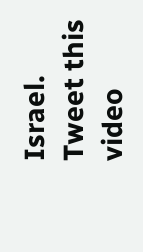Israel.
Tweet this video